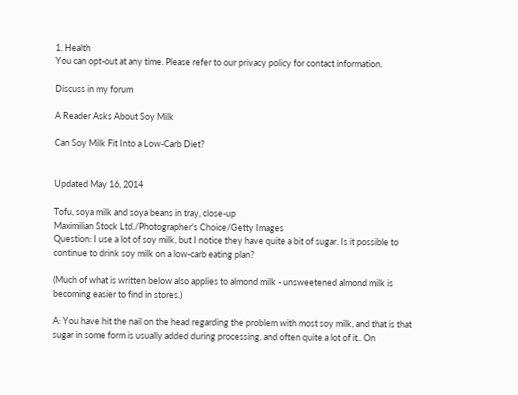1. Health
You can opt-out at any time. Please refer to our privacy policy for contact information.

Discuss in my forum

A Reader Asks About Soy Milk

Can Soy Milk Fit Into a Low-Carb Diet?


Updated May 16, 2014

Tofu, soya milk and soya beans in tray, close-up
Maximilian Stock Ltd./Photographer's Choice/Getty Images
Question: I use a lot of soy milk, but I notice they have quite a bit of sugar. Is it possible to continue to drink soy milk on a low-carb eating plan?

(Much of what is written below also applies to almond milk - unsweetened almond milk is becoming easier to find in stores.)

A: You have hit the nail on the head regarding the problem with most soy milk, and that is that sugar in some form is usually added during processing, and often quite a lot of it.. On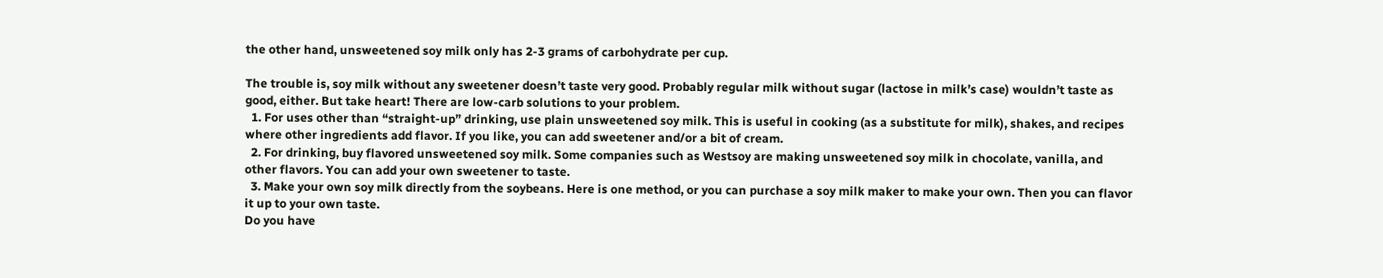the other hand, unsweetened soy milk only has 2-3 grams of carbohydrate per cup.

The trouble is, soy milk without any sweetener doesn’t taste very good. Probably regular milk without sugar (lactose in milk’s case) wouldn’t taste as good, either. But take heart! There are low-carb solutions to your problem.
  1. For uses other than “straight-up” drinking, use plain unsweetened soy milk. This is useful in cooking (as a substitute for milk), shakes, and recipes where other ingredients add flavor. If you like, you can add sweetener and/or a bit of cream.
  2. For drinking, buy flavored unsweetened soy milk. Some companies such as Westsoy are making unsweetened soy milk in chocolate, vanilla, and other flavors. You can add your own sweetener to taste.
  3. Make your own soy milk directly from the soybeans. Here is one method, or you can purchase a soy milk maker to make your own. Then you can flavor it up to your own taste.
Do you have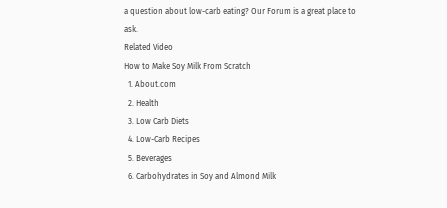a question about low-carb eating? Our Forum is a great place to ask.
Related Video
How to Make Soy Milk From Scratch
  1. About.com
  2. Health
  3. Low Carb Diets
  4. Low-Carb Recipes
  5. Beverages
  6. Carbohydrates in Soy and Almond Milk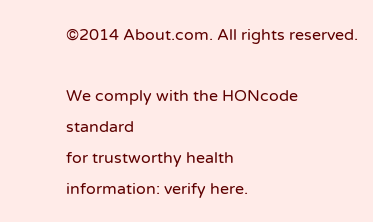©2014 About.com. All rights reserved.

We comply with the HONcode standard
for trustworthy health
information: verify here.